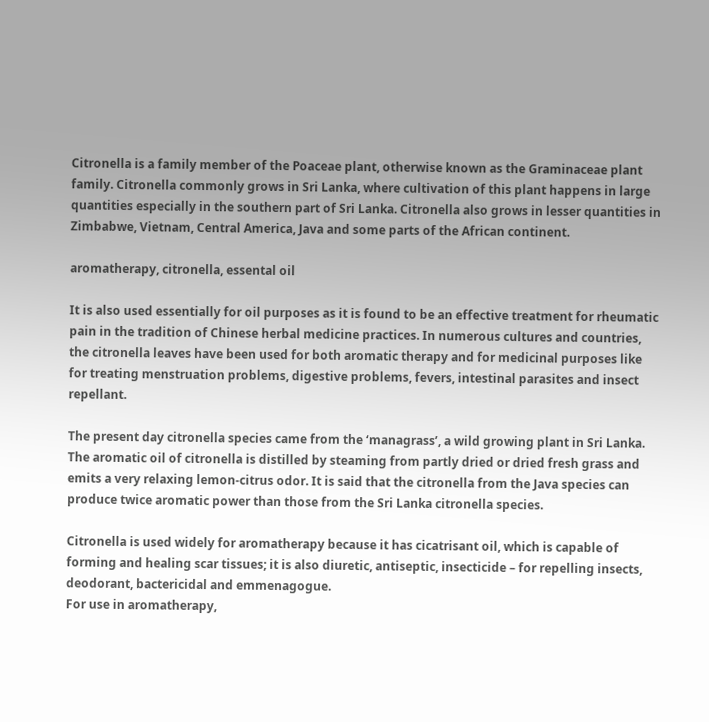Citronella is a family member of the Poaceae plant, otherwise known as the Graminaceae plant family. Citronella commonly grows in Sri Lanka, where cultivation of this plant happens in large quantities especially in the southern part of Sri Lanka. Citronella also grows in lesser quantities in Zimbabwe, Vietnam, Central America, Java and some parts of the African continent.

aromatherapy, citronella, essental oil

It is also used essentially for oil purposes as it is found to be an effective treatment for rheumatic pain in the tradition of Chinese herbal medicine practices. In numerous cultures and countries, the citronella leaves have been used for both aromatic therapy and for medicinal purposes like for treating menstruation problems, digestive problems, fevers, intestinal parasites and insect repellant.

The present day citronella species came from the ‘managrass’, a wild growing plant in Sri Lanka. The aromatic oil of citronella is distilled by steaming from partly dried or dried fresh grass and emits a very relaxing lemon-citrus odor. It is said that the citronella from the Java species can produce twice aromatic power than those from the Sri Lanka citronella species.

Citronella is used widely for aromatherapy because it has cicatrisant oil, which is capable of forming and healing scar tissues; it is also diuretic, antiseptic, insecticide – for repelling insects, deodorant, bactericidal and emmenagogue.
For use in aromatherapy,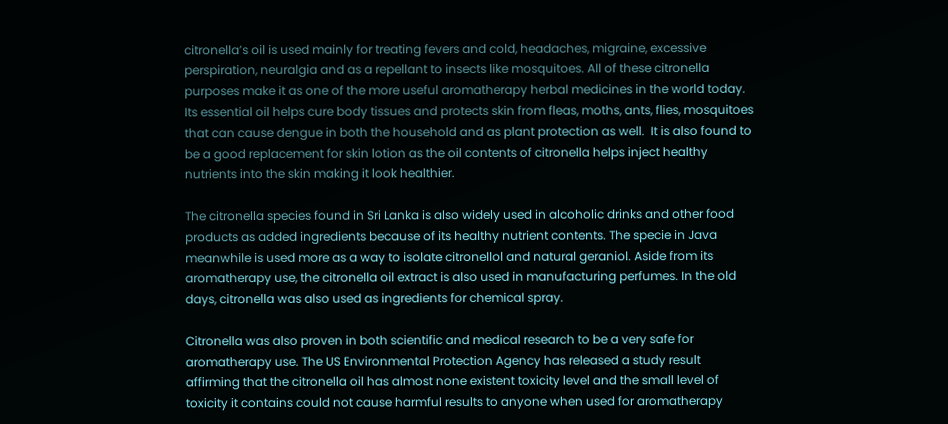citronella’s oil is used mainly for treating fevers and cold, headaches, migraine, excessive perspiration, neuralgia and as a repellant to insects like mosquitoes. All of these citronella purposes make it as one of the more useful aromatherapy herbal medicines in the world today. Its essential oil helps cure body tissues and protects skin from fleas, moths, ants, flies, mosquitoes that can cause dengue in both the household and as plant protection as well.  It is also found to be a good replacement for skin lotion as the oil contents of citronella helps inject healthy nutrients into the skin making it look healthier.

The citronella species found in Sri Lanka is also widely used in alcoholic drinks and other food products as added ingredients because of its healthy nutrient contents. The specie in Java meanwhile is used more as a way to isolate citronellol and natural geraniol. Aside from its aromatherapy use, the citronella oil extract is also used in manufacturing perfumes. In the old days, citronella was also used as ingredients for chemical spray.

Citronella was also proven in both scientific and medical research to be a very safe for aromatherapy use. The US Environmental Protection Agency has released a study result affirming that the citronella oil has almost none existent toxicity level and the small level of toxicity it contains could not cause harmful results to anyone when used for aromatherapy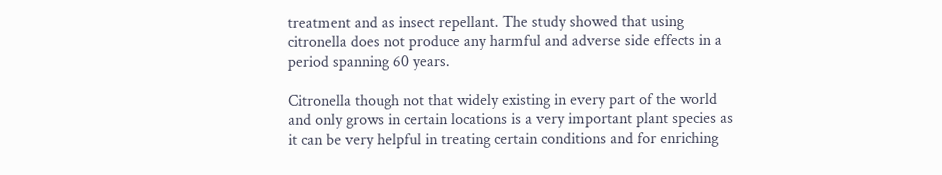treatment and as insect repellant. The study showed that using citronella does not produce any harmful and adverse side effects in a period spanning 60 years.

Citronella though not that widely existing in every part of the world and only grows in certain locations is a very important plant species as it can be very helpful in treating certain conditions and for enriching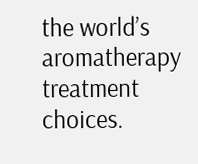the world’s aromatherapy treatment choices.